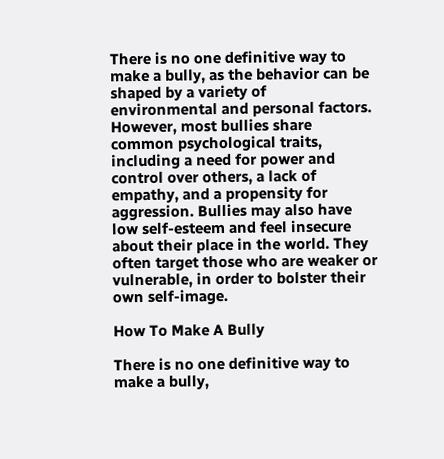There is no one definitive way to make a bully, as the behavior can be shaped by a variety of environmental and personal factors. However, most bullies share common psychological traits, including a need for power and control over others, a lack of empathy, and a propensity for aggression. Bullies may also have low self-esteem and feel insecure about their place in the world. They often target those who are weaker or vulnerable, in order to bolster their own self-image.

How To Make A Bully

There is no one definitive way to make a bully,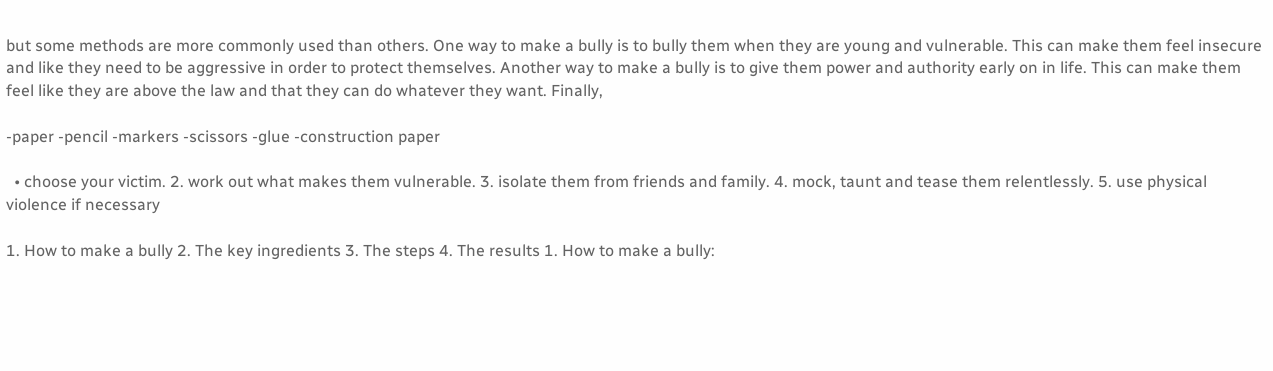but some methods are more commonly used than others. One way to make a bully is to bully them when they are young and vulnerable. This can make them feel insecure and like they need to be aggressive in order to protect themselves. Another way to make a bully is to give them power and authority early on in life. This can make them feel like they are above the law and that they can do whatever they want. Finally,

-paper -pencil -markers -scissors -glue -construction paper

  • choose your victim. 2. work out what makes them vulnerable. 3. isolate them from friends and family. 4. mock, taunt and tease them relentlessly. 5. use physical violence if necessary

1. How to make a bully 2. The key ingredients 3. The steps 4. The results 1. How to make a bully: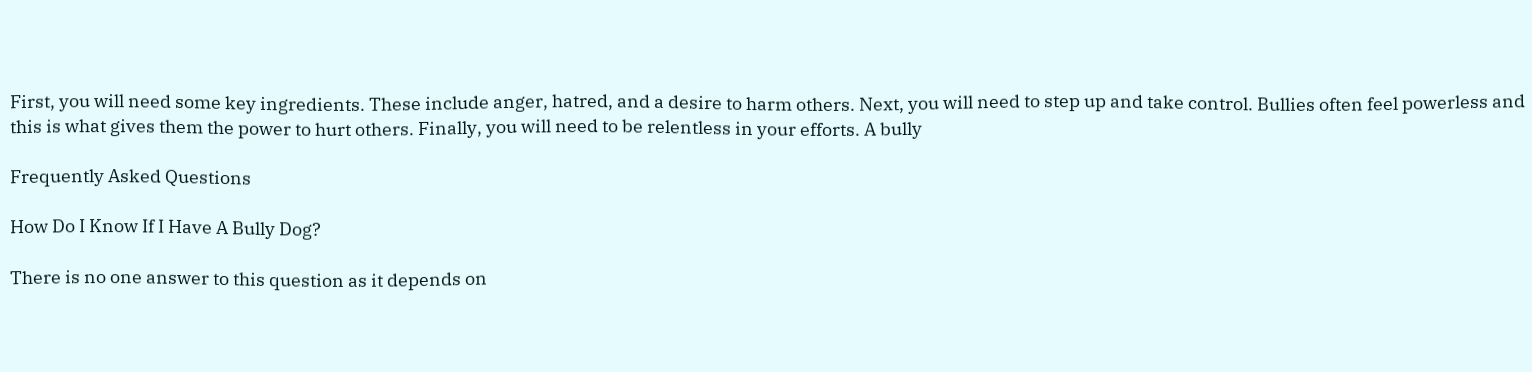First, you will need some key ingredients. These include anger, hatred, and a desire to harm others. Next, you will need to step up and take control. Bullies often feel powerless and this is what gives them the power to hurt others. Finally, you will need to be relentless in your efforts. A bully

Frequently Asked Questions

How Do I Know If I Have A Bully Dog?

There is no one answer to this question as it depends on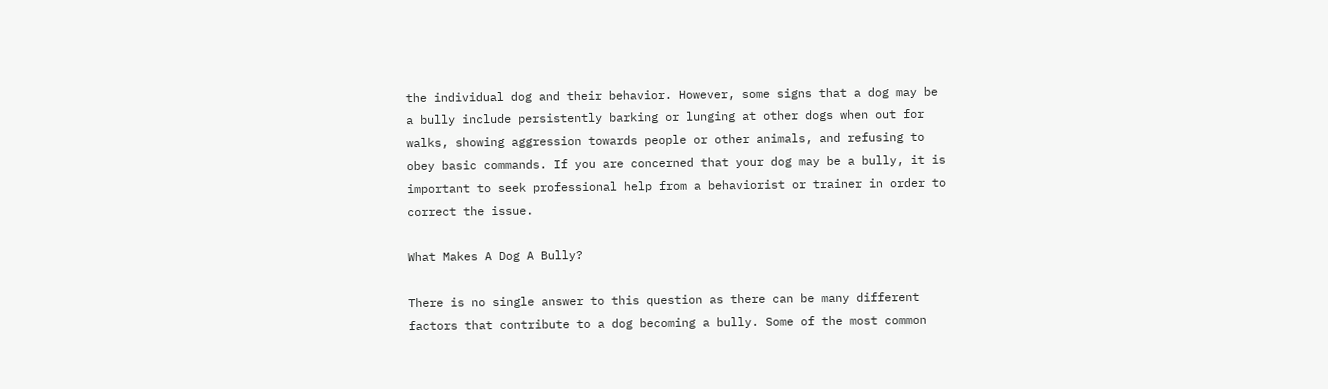the individual dog and their behavior. However, some signs that a dog may be a bully include persistently barking or lunging at other dogs when out for walks, showing aggression towards people or other animals, and refusing to obey basic commands. If you are concerned that your dog may be a bully, it is important to seek professional help from a behaviorist or trainer in order to correct the issue.

What Makes A Dog A Bully?

There is no single answer to this question as there can be many different factors that contribute to a dog becoming a bully. Some of the most common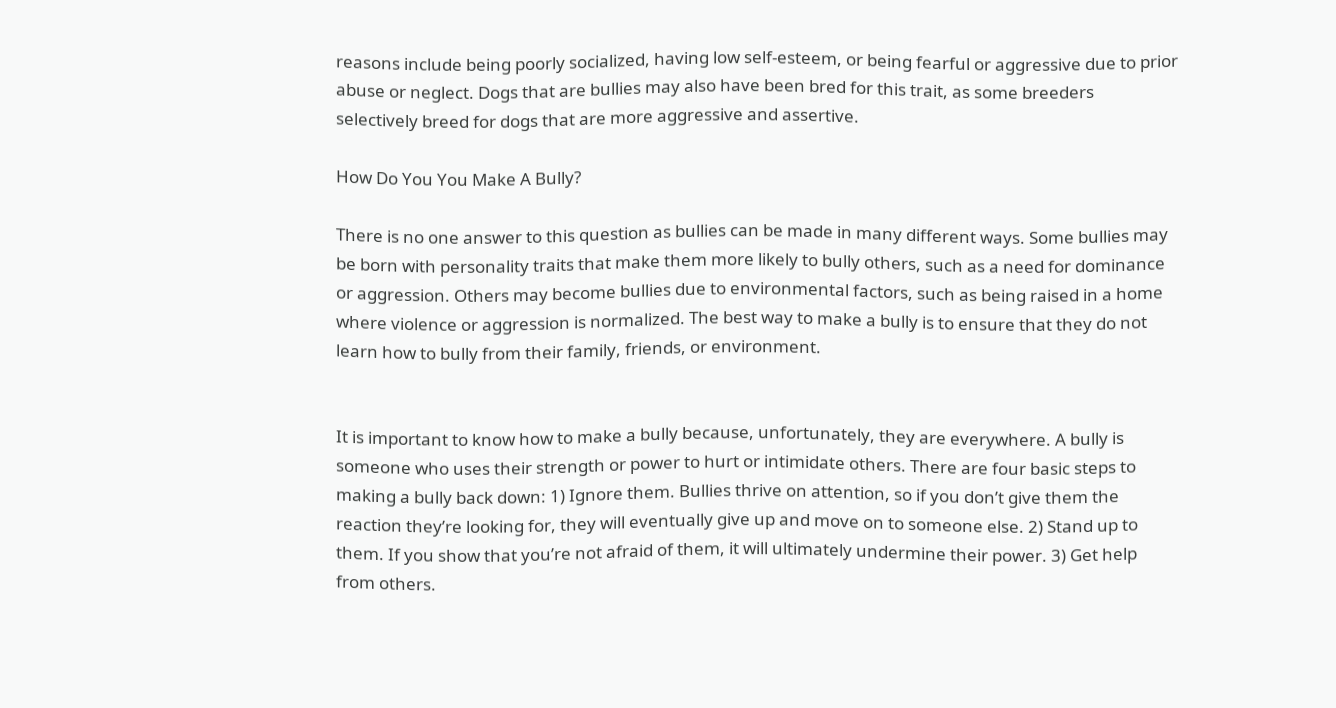reasons include being poorly socialized, having low self-esteem, or being fearful or aggressive due to prior abuse or neglect. Dogs that are bullies may also have been bred for this trait, as some breeders selectively breed for dogs that are more aggressive and assertive.

How Do You You Make A Bully?

There is no one answer to this question as bullies can be made in many different ways. Some bullies may be born with personality traits that make them more likely to bully others, such as a need for dominance or aggression. Others may become bullies due to environmental factors, such as being raised in a home where violence or aggression is normalized. The best way to make a bully is to ensure that they do not learn how to bully from their family, friends, or environment.


It is important to know how to make a bully because, unfortunately, they are everywhere. A bully is someone who uses their strength or power to hurt or intimidate others. There are four basic steps to making a bully back down: 1) Ignore them. Bullies thrive on attention, so if you don’t give them the reaction they’re looking for, they will eventually give up and move on to someone else. 2) Stand up to them. If you show that you’re not afraid of them, it will ultimately undermine their power. 3) Get help from others.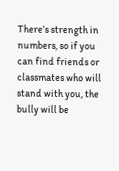There’s strength in numbers, so if you can find friends or classmates who will stand with you, the bully will be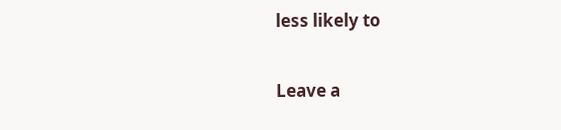less likely to

Leave a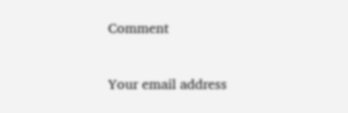Comment

Your email address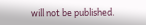will not be published.